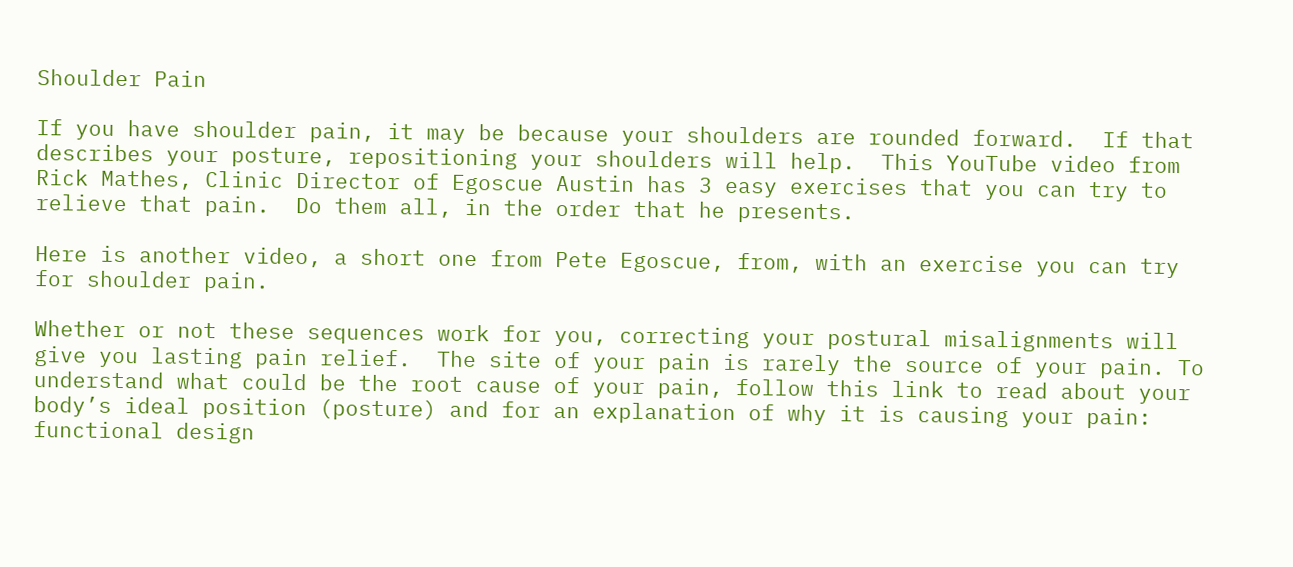Shoulder Pain

If you have shoulder pain, it may be because your shoulders are rounded forward.  If that describes your posture, repositioning your shoulders will help.  This YouTube video from Rick Mathes, Clinic Director of Egoscue Austin has 3 easy exercises that you can try to relieve that pain.  Do them all, in the order that he presents.

Here is another video, a short one from Pete Egoscue, from, with an exercise you can try for shoulder pain.

Whether or not these sequences work for you, correcting your postural misalignments will give you lasting pain relief.  The site of your pain is rarely the source of your pain. To understand what could be the root cause of your pain, follow this link to read about your body’s ideal position (posture) and for an explanation of why it is causing your pain: functional design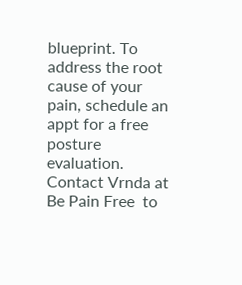blueprint. To address the root cause of your pain, schedule an appt for a free posture evaluation.   Contact Vrnda at Be Pain Free  to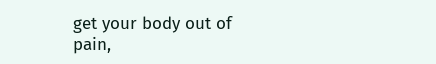get your body out of pain,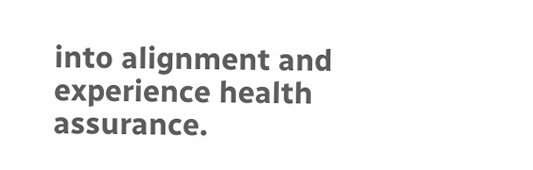into alignment and experience health assurance.